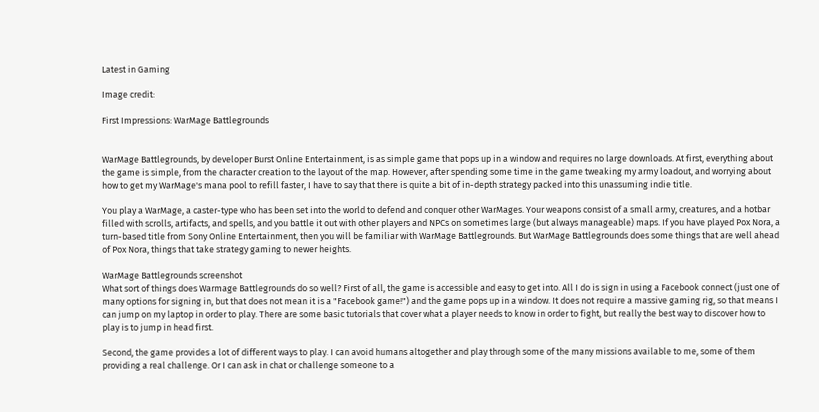Latest in Gaming

Image credit:

First Impressions: WarMage Battlegrounds


WarMage Battlegrounds, by developer Burst Online Entertainment, is as simple game that pops up in a window and requires no large downloads. At first, everything about the game is simple, from the character creation to the layout of the map. However, after spending some time in the game tweaking my army loadout, and worrying about how to get my WarMage's mana pool to refill faster, I have to say that there is quite a bit of in-depth strategy packed into this unassuming indie title.

You play a WarMage, a caster-type who has been set into the world to defend and conquer other WarMages. Your weapons consist of a small army, creatures, and a hotbar filled with scrolls, artifacts, and spells, and you battle it out with other players and NPCs on sometimes large (but always manageable) maps. If you have played Pox Nora, a turn-based title from Sony Online Entertainment, then you will be familiar with WarMage Battlegrounds. But WarMage Battlegrounds does some things that are well ahead of Pox Nora, things that take strategy gaming to newer heights.

WarMage Battlegrounds screenshot
What sort of things does Warmage Battlegrounds do so well? First of all, the game is accessible and easy to get into. All I do is sign in using a Facebook connect (just one of many options for signing in, but that does not mean it is a "Facebook game!") and the game pops up in a window. It does not require a massive gaming rig, so that means I can jump on my laptop in order to play. There are some basic tutorials that cover what a player needs to know in order to fight, but really the best way to discover how to play is to jump in head first.

Second, the game provides a lot of different ways to play. I can avoid humans altogether and play through some of the many missions available to me, some of them providing a real challenge. Or I can ask in chat or challenge someone to a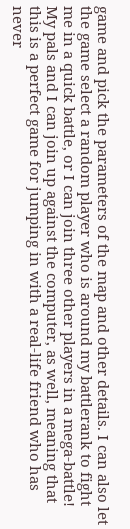game and pick the parameters of the map and other details. I can also let the game select a random player who is around my battlerank to fight me in a quick battle, or I can join three other players in a mega-battle! My pals and I can join up against the computer, as well, meaning that this is a perfect game for jumping in with a real-life friend who has never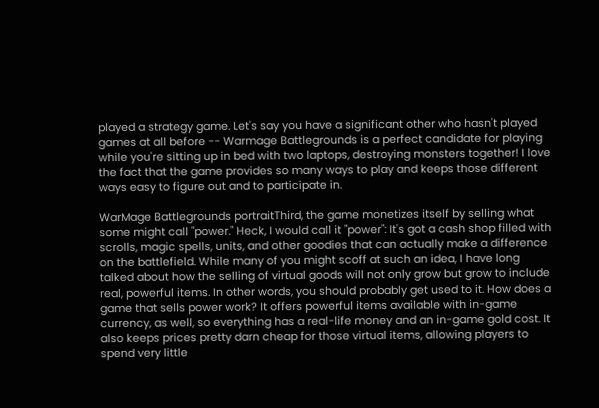played a strategy game. Let's say you have a significant other who hasn't played games at all before -- Warmage Battlegrounds is a perfect candidate for playing while you're sitting up in bed with two laptops, destroying monsters together! I love the fact that the game provides so many ways to play and keeps those different ways easy to figure out and to participate in.

WarMage Battlegrounds portraitThird, the game monetizes itself by selling what some might call "power." Heck, I would call it "power": It's got a cash shop filled with scrolls, magic spells, units, and other goodies that can actually make a difference on the battlefield. While many of you might scoff at such an idea, I have long talked about how the selling of virtual goods will not only grow but grow to include real, powerful items. In other words, you should probably get used to it. How does a game that sells power work? It offers powerful items available with in-game currency, as well, so everything has a real-life money and an in-game gold cost. It also keeps prices pretty darn cheap for those virtual items, allowing players to spend very little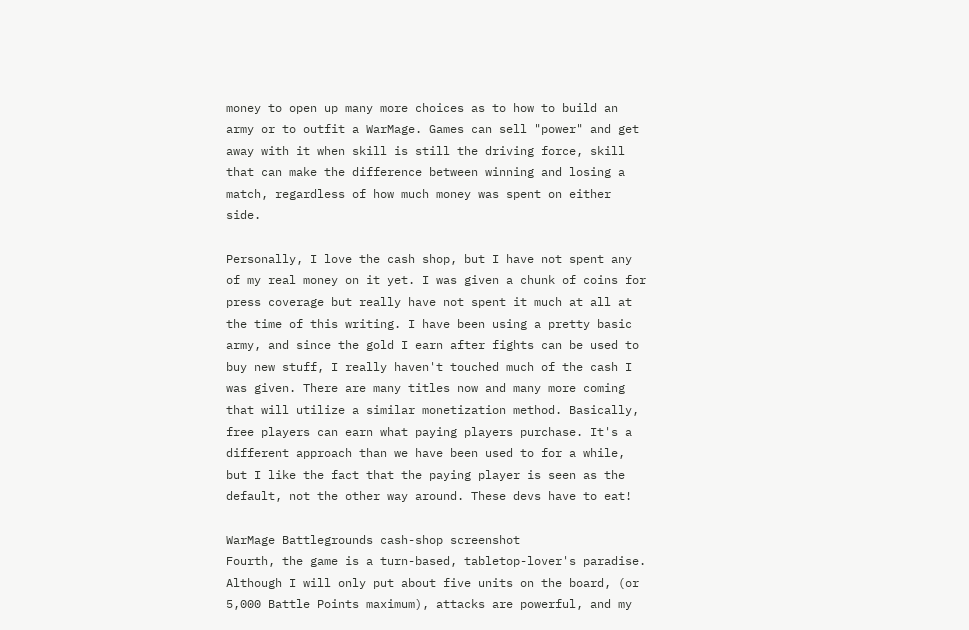money to open up many more choices as to how to build an army or to outfit a WarMage. Games can sell "power" and get away with it when skill is still the driving force, skill that can make the difference between winning and losing a match, regardless of how much money was spent on either side.

Personally, I love the cash shop, but I have not spent any of my real money on it yet. I was given a chunk of coins for press coverage but really have not spent it much at all at the time of this writing. I have been using a pretty basic army, and since the gold I earn after fights can be used to buy new stuff, I really haven't touched much of the cash I was given. There are many titles now and many more coming that will utilize a similar monetization method. Basically, free players can earn what paying players purchase. It's a different approach than we have been used to for a while, but I like the fact that the paying player is seen as the default, not the other way around. These devs have to eat!

WarMage Battlegrounds cash-shop screenshot
Fourth, the game is a turn-based, tabletop-lover's paradise. Although I will only put about five units on the board, (or 5,000 Battle Points maximum), attacks are powerful, and my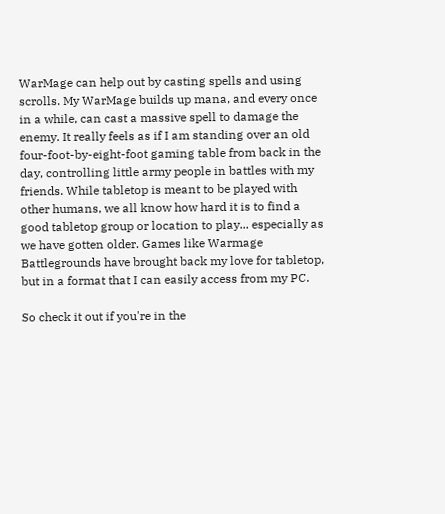WarMage can help out by casting spells and using scrolls. My WarMage builds up mana, and every once in a while, can cast a massive spell to damage the enemy. It really feels as if I am standing over an old four-foot-by-eight-foot gaming table from back in the day, controlling little army people in battles with my friends. While tabletop is meant to be played with other humans, we all know how hard it is to find a good tabletop group or location to play... especially as we have gotten older. Games like Warmage Battlegrounds have brought back my love for tabletop, but in a format that I can easily access from my PC.

So check it out if you're in the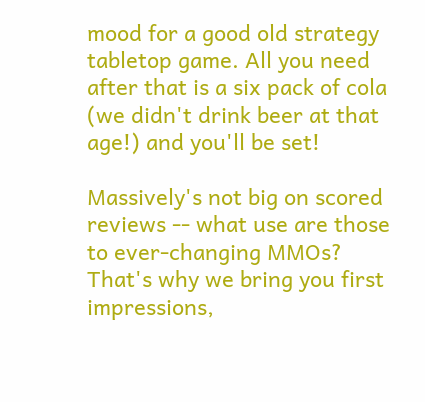mood for a good old strategy tabletop game. All you need after that is a six pack of cola (we didn't drink beer at that age!) and you'll be set!

Massively's not big on scored reviews -- what use are those to ever-changing MMOs? That's why we bring you first impressions,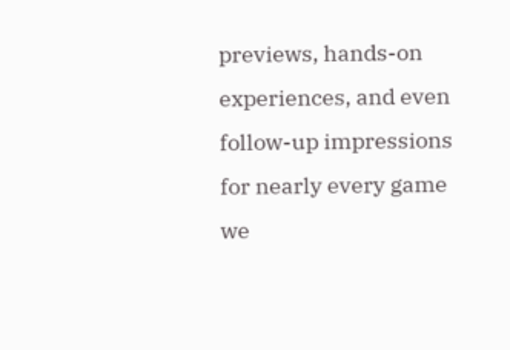previews, hands-on experiences, and even follow-up impressions for nearly every game we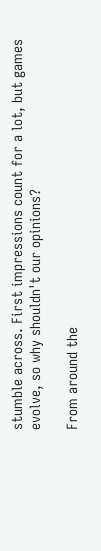stumble across. First impressions count for a lot, but games evolve, so why shouldn't our opinions?

From around the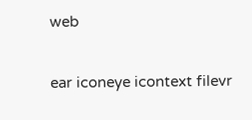web

ear iconeye icontext filevr